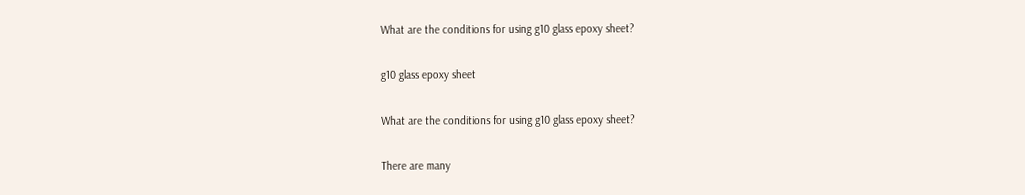What are the conditions for using g10 glass epoxy sheet?

g10 glass epoxy sheet

What are the conditions for using g10 glass epoxy sheet?

There are many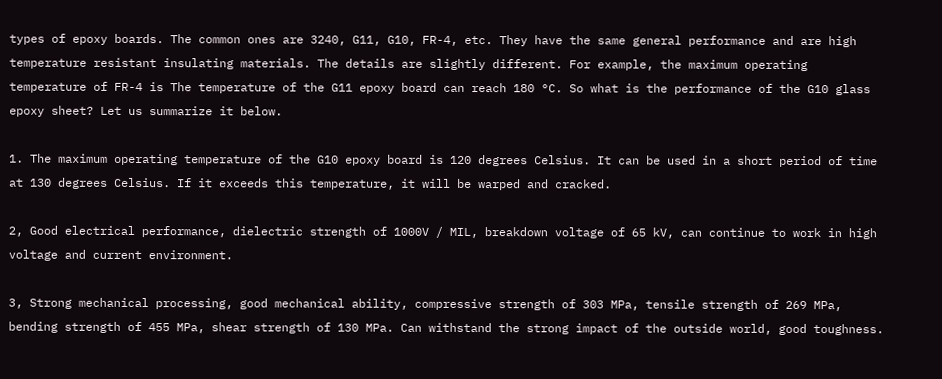types of epoxy boards. The common ones are 3240, G11, G10, FR-4, etc. They have the same general performance and are high temperature resistant insulating materials. The details are slightly different. For example, the maximum operating temperature of FR-4 is The temperature of the G11 epoxy board can reach 180 °C. So what is the performance of the G10 glass epoxy sheet? Let us summarize it below.

1. The maximum operating temperature of the G10 epoxy board is 120 degrees Celsius. It can be used in a short period of time at 130 degrees Celsius. If it exceeds this temperature, it will be warped and cracked.

2, Good electrical performance, dielectric strength of 1000V / MIL, breakdown voltage of 65 kV, can continue to work in high voltage and current environment.

3, Strong mechanical processing, good mechanical ability, compressive strength of 303 MPa, tensile strength of 269 MPa, bending strength of 455 MPa, shear strength of 130 MPa. Can withstand the strong impact of the outside world, good toughness.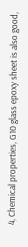4, Chemical properties, G10 glass epoxy sheet is also good,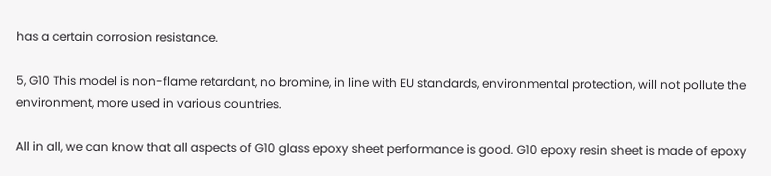has a certain corrosion resistance.

5, G10 This model is non-flame retardant, no bromine, in line with EU standards, environmental protection, will not pollute the environment, more used in various countries.

All in all, we can know that all aspects of G10 glass epoxy sheet performance is good. G10 epoxy resin sheet is made of epoxy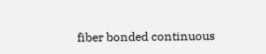fiber bonded continuous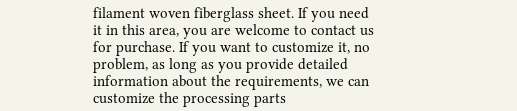filament woven fiberglass sheet. If you need it in this area, you are welcome to contact us for purchase. If you want to customize it, no problem, as long as you provide detailed information about the requirements, we can customize the processing parts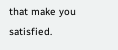that make you satisfied.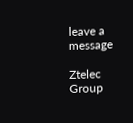leave a message

Ztelec Group